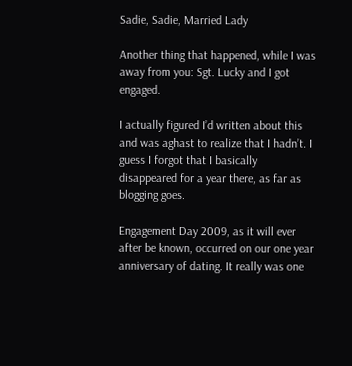Sadie, Sadie, Married Lady

Another thing that happened, while I was away from you: Sgt. Lucky and I got engaged.

I actually figured I’d written about this and was aghast to realize that I hadn’t. I guess I forgot that I basically disappeared for a year there, as far as blogging goes.

Engagement Day 2009, as it will ever after be known, occurred on our one year anniversary of dating. It really was one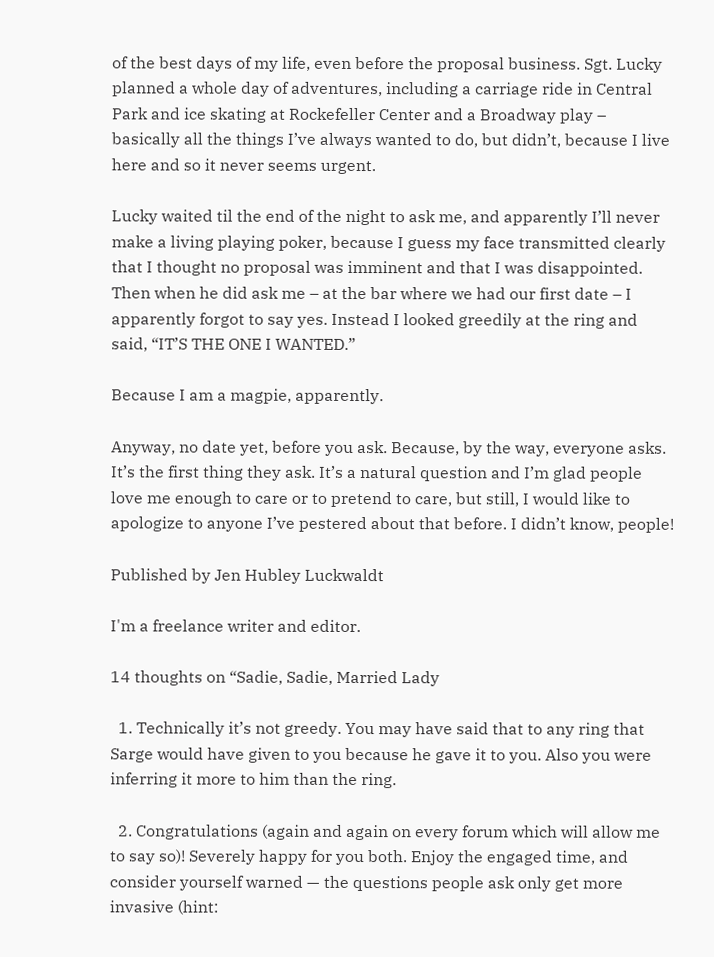of the best days of my life, even before the proposal business. Sgt. Lucky planned a whole day of adventures, including a carriage ride in Central Park and ice skating at Rockefeller Center and a Broadway play – basically all the things I’ve always wanted to do, but didn’t, because I live here and so it never seems urgent.

Lucky waited til the end of the night to ask me, and apparently I’ll never make a living playing poker, because I guess my face transmitted clearly that I thought no proposal was imminent and that I was disappointed. Then when he did ask me – at the bar where we had our first date – I apparently forgot to say yes. Instead I looked greedily at the ring and said, “IT’S THE ONE I WANTED.”

Because I am a magpie, apparently.

Anyway, no date yet, before you ask. Because, by the way, everyone asks. It’s the first thing they ask. It’s a natural question and I’m glad people love me enough to care or to pretend to care, but still, I would like to apologize to anyone I’ve pestered about that before. I didn’t know, people!

Published by Jen Hubley Luckwaldt

I'm a freelance writer and editor.

14 thoughts on “Sadie, Sadie, Married Lady

  1. Technically it’s not greedy. You may have said that to any ring that Sarge would have given to you because he gave it to you. Also you were inferring it more to him than the ring.

  2. Congratulations (again and again on every forum which will allow me to say so)! Severely happy for you both. Enjoy the engaged time, and consider yourself warned — the questions people ask only get more invasive (hint: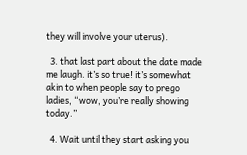they will involve your uterus).

  3. that last part about the date made me laugh. it’s so true! it’s somewhat akin to when people say to prego ladies, “wow, you’re really showing today.”

  4. Wait until they start asking you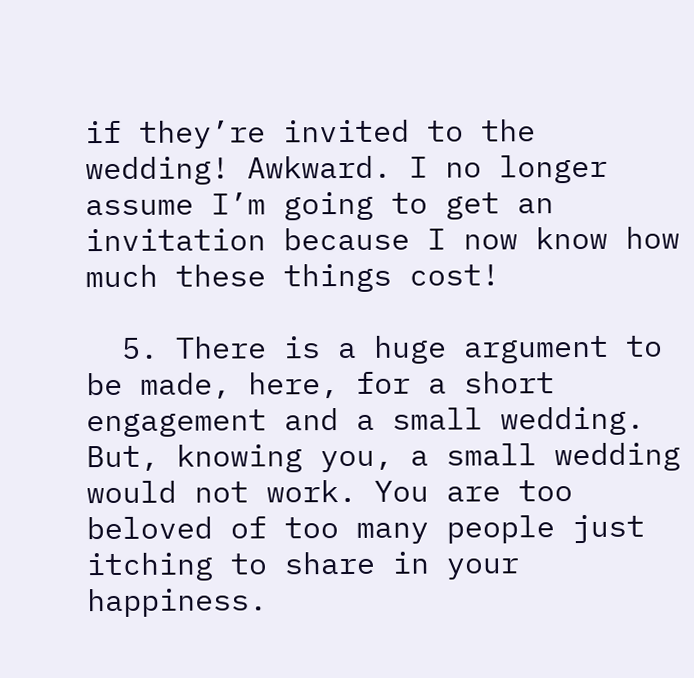if they’re invited to the wedding! Awkward. I no longer assume I’m going to get an invitation because I now know how much these things cost!

  5. There is a huge argument to be made, here, for a short engagement and a small wedding. But, knowing you, a small wedding would not work. You are too beloved of too many people just itching to share in your happiness.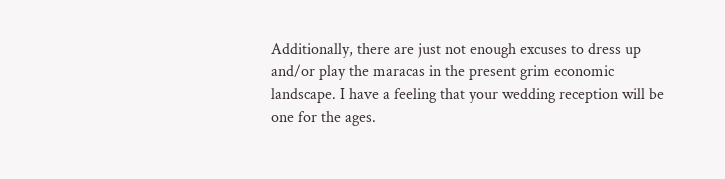Additionally, there are just not enough excuses to dress up and/or play the maracas in the present grim economic landscape. I have a feeling that your wedding reception will be one for the ages.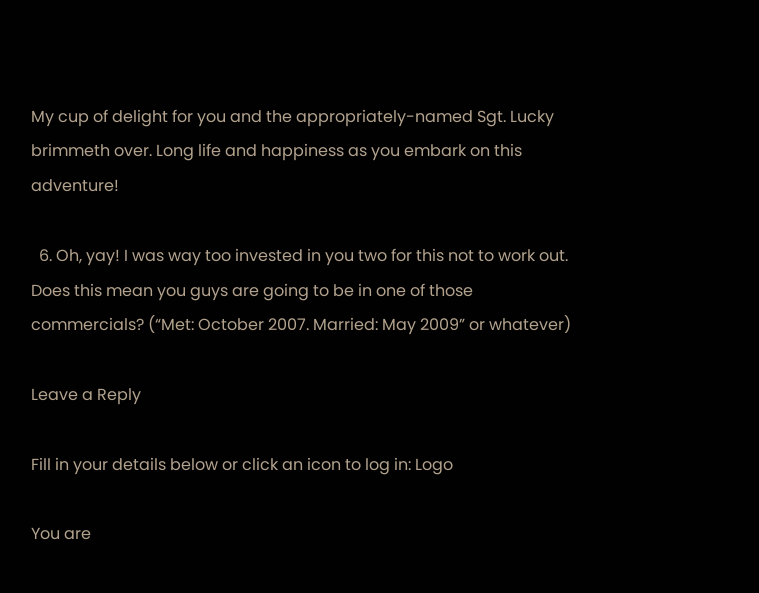My cup of delight for you and the appropriately-named Sgt. Lucky brimmeth over. Long life and happiness as you embark on this adventure!

  6. Oh, yay! I was way too invested in you two for this not to work out. Does this mean you guys are going to be in one of those commercials? (“Met: October 2007. Married: May 2009” or whatever)

Leave a Reply

Fill in your details below or click an icon to log in: Logo

You are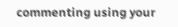commenting using your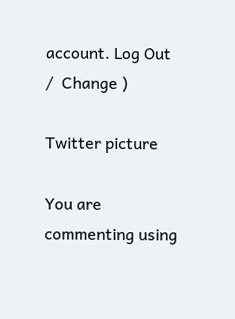account. Log Out /  Change )

Twitter picture

You are commenting using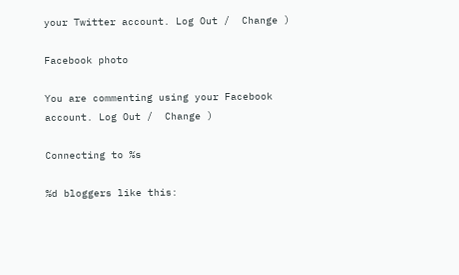your Twitter account. Log Out /  Change )

Facebook photo

You are commenting using your Facebook account. Log Out /  Change )

Connecting to %s

%d bloggers like this: